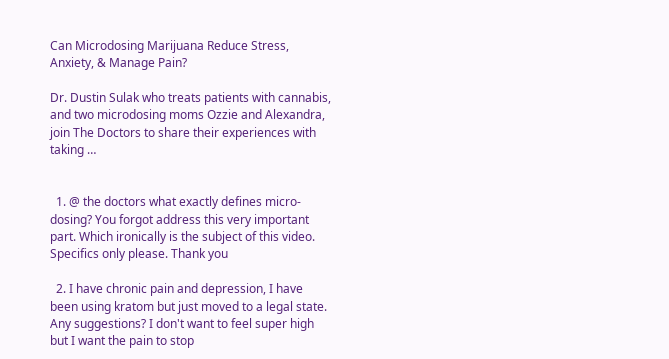Can Microdosing Marijuana Reduce Stress, Anxiety, & Manage Pain?

Dr. Dustin Sulak who treats patients with cannabis, and two microdosing moms Ozzie and Alexandra, join The Doctors to share their experiences with taking …


  1. @ the doctors what exactly defines micro-dosing? You forgot address this very important part. Which ironically is the subject of this video. Specifics only please. Thank you

  2. I have chronic pain and depression, I have been using kratom but just moved to a legal state. Any suggestions? I don't want to feel super high but I want the pain to stop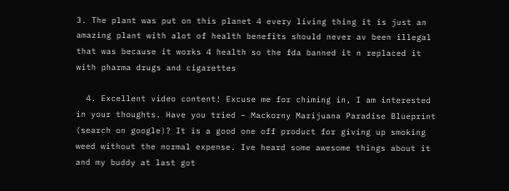3. The plant was put on this planet 4 every living thing it is just an amazing plant with alot of health benefits should never av been illegal that was because it works 4 health so the fda banned it n replaced it with pharma drugs and cigarettes

  4. Excellent video content! Excuse me for chiming in, I am interested in your thoughts. Have you tried – Mackorny Marijuana Paradise Blueprint (search on google)? It is a good one off product for giving up smoking weed without the normal expense. Ive heard some awesome things about it and my buddy at last got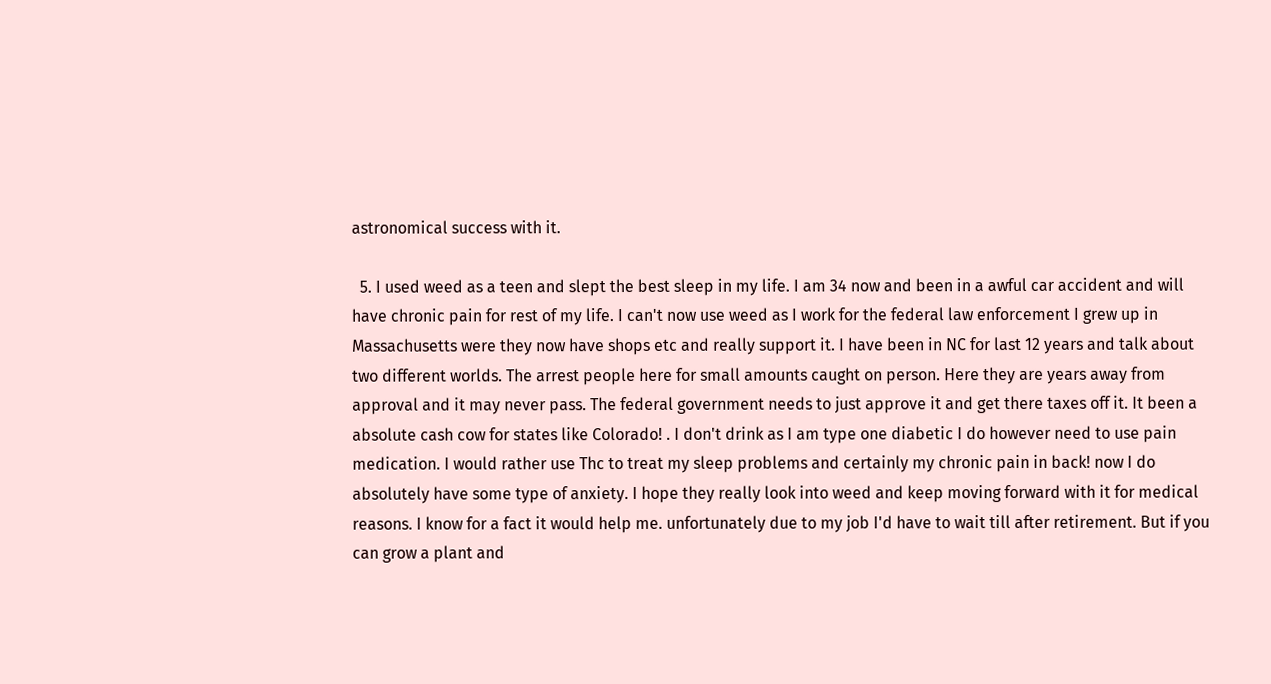astronomical success with it.

  5. I used weed as a teen and slept the best sleep in my life. I am 34 now and been in a awful car accident and will have chronic pain for rest of my life. I can't now use weed as I work for the federal law enforcement I grew up in Massachusetts were they now have shops etc and really support it. I have been in NC for last 12 years and talk about two different worlds. The arrest people here for small amounts caught on person. Here they are years away from approval and it may never pass. The federal government needs to just approve it and get there taxes off it. It been a absolute cash cow for states like Colorado! . I don't drink as I am type one diabetic I do however need to use pain medication. I would rather use Thc to treat my sleep problems and certainly my chronic pain in back! now I do absolutely have some type of anxiety. I hope they really look into weed and keep moving forward with it for medical reasons. I know for a fact it would help me. unfortunately due to my job I'd have to wait till after retirement. But if you can grow a plant and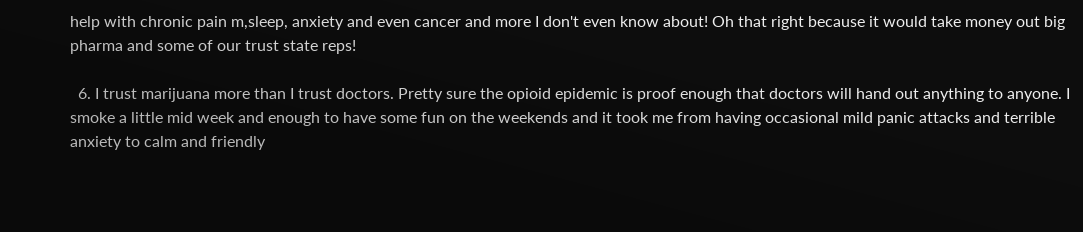help with chronic pain m,sleep, anxiety and even cancer and more I don't even know about! Oh that right because it would take money out big pharma and some of our trust state reps!

  6. I trust marijuana more than I trust doctors. Pretty sure the opioid epidemic is proof enough that doctors will hand out anything to anyone. I smoke a little mid week and enough to have some fun on the weekends and it took me from having occasional mild panic attacks and terrible anxiety to calm and friendly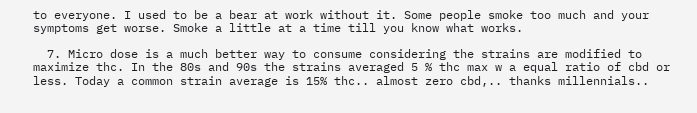to everyone. I used to be a bear at work without it. Some people smoke too much and your symptoms get worse. Smoke a little at a time till you know what works.

  7. Micro dose is a much better way to consume considering the strains are modified to maximize thc. In the 80s and 90s the strains averaged 5 % thc max w a equal ratio of cbd or less. Today a common strain average is 15% thc.. almost zero cbd,.. thanks millennials..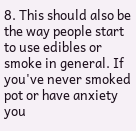8. This should also be the way people start to use edibles or smoke in general. If you've never smoked pot or have anxiety you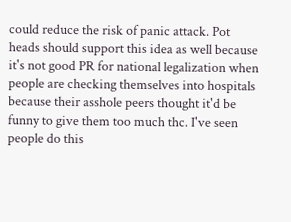could reduce the risk of panic attack. Pot heads should support this idea as well because it's not good PR for national legalization when people are checking themselves into hospitals because their asshole peers thought it'd be funny to give them too much thc. I've seen people do this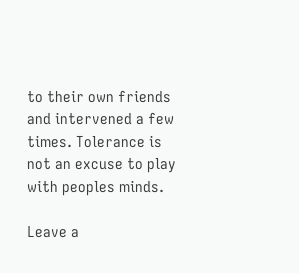to their own friends and intervened a few times. Tolerance is not an excuse to play with peoples minds.

Leave a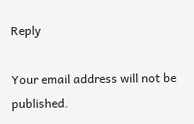Reply

Your email address will not be published.